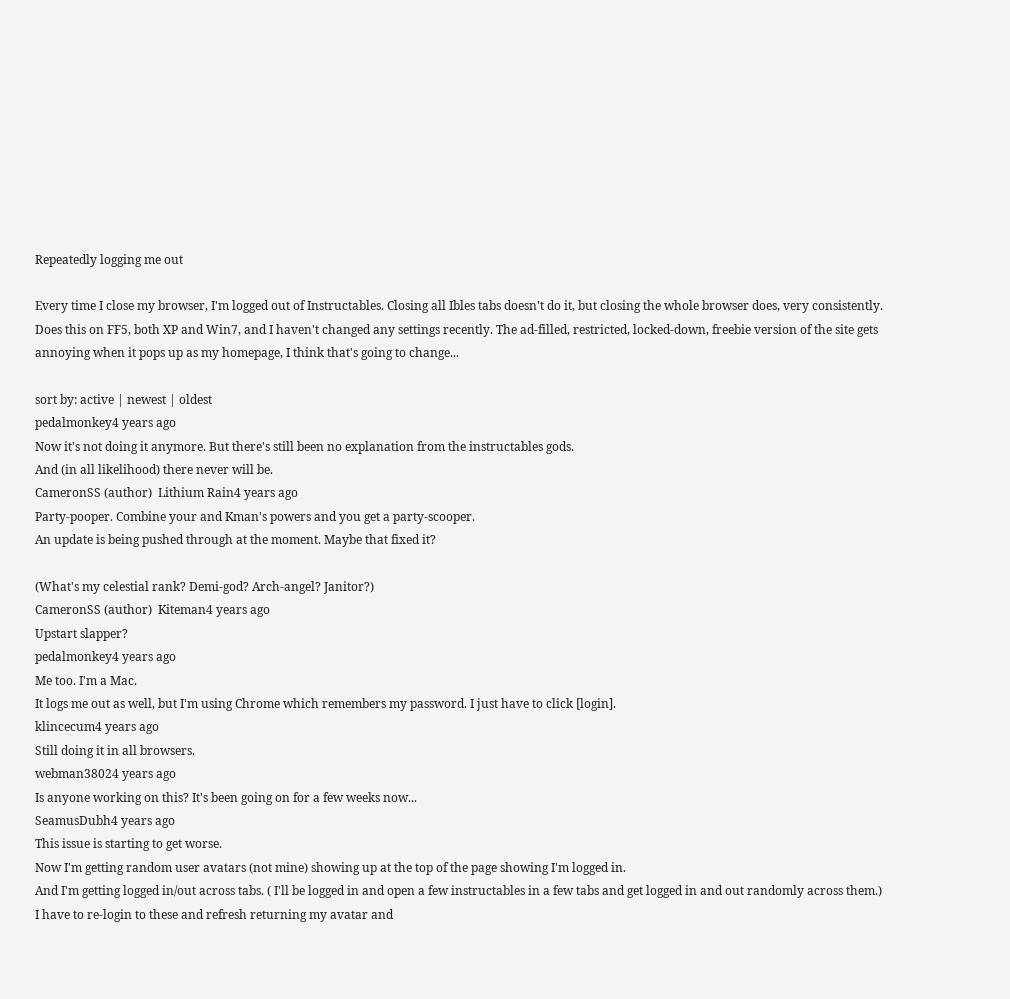Repeatedly logging me out

Every time I close my browser, I'm logged out of Instructables. Closing all Ibles tabs doesn't do it, but closing the whole browser does, very consistently. Does this on FF5, both XP and Win7, and I haven't changed any settings recently. The ad-filled, restricted, locked-down, freebie version of the site gets annoying when it pops up as my homepage, I think that's going to change...

sort by: active | newest | oldest
pedalmonkey4 years ago
Now it's not doing it anymore. But there's still been no explanation from the instructables gods.
And (in all likelihood) there never will be.
CameronSS (author)  Lithium Rain4 years ago
Party-pooper. Combine your and Kman's powers and you get a party-scooper.
An update is being pushed through at the moment. Maybe that fixed it?

(What's my celestial rank? Demi-god? Arch-angel? Janitor?)
CameronSS (author)  Kiteman4 years ago
Upstart slapper?
pedalmonkey4 years ago
Me too. I'm a Mac.
It logs me out as well, but I'm using Chrome which remembers my password. I just have to click [login].
klincecum4 years ago
Still doing it in all browsers.
webman38024 years ago
Is anyone working on this? It's been going on for a few weeks now...
SeamusDubh4 years ago
This issue is starting to get worse.
Now I'm getting random user avatars (not mine) showing up at the top of the page showing I'm logged in.
And I'm getting logged in/out across tabs. ( I'll be logged in and open a few instructables in a few tabs and get logged in and out randomly across them.)
I have to re-login to these and refresh returning my avatar and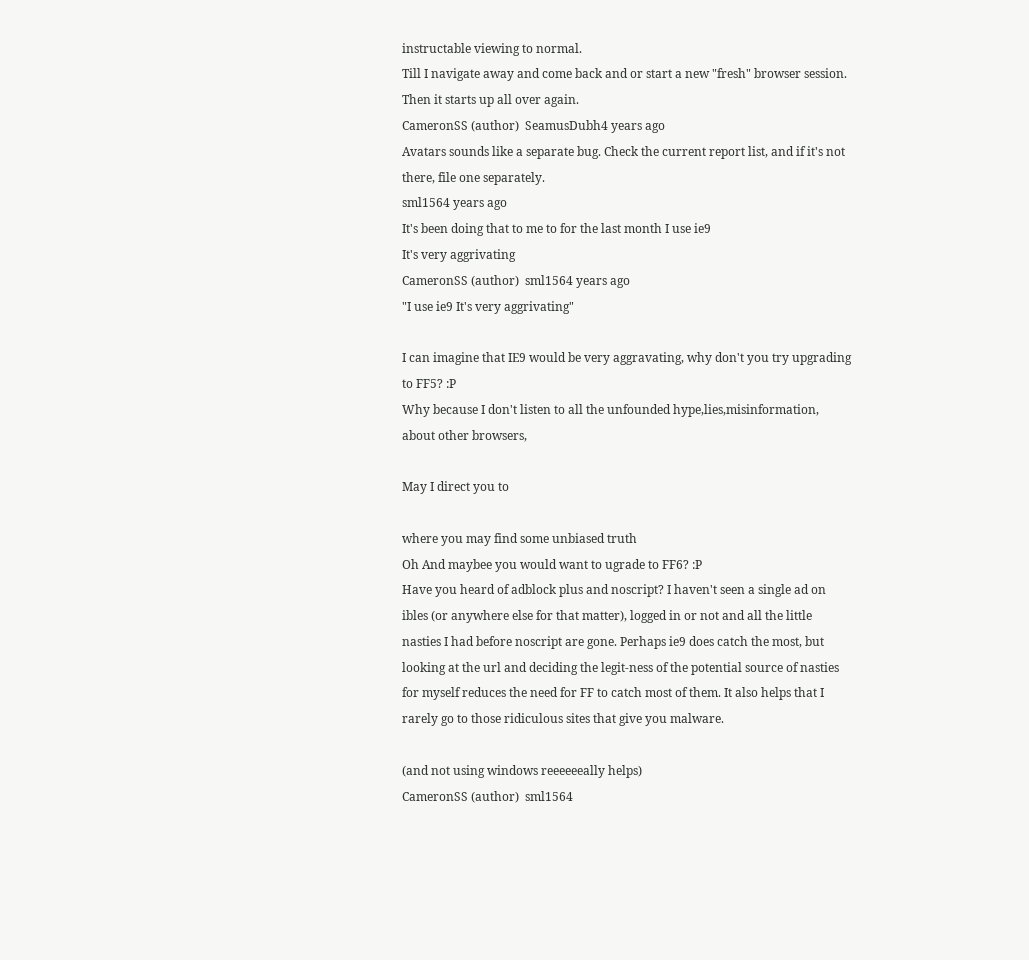instructable viewing to normal.
Till I navigate away and come back and or start a new "fresh" browser session.
Then it starts up all over again.
CameronSS (author)  SeamusDubh4 years ago
Avatars sounds like a separate bug. Check the current report list, and if it's not there, file one separately.
sml1564 years ago
It's been doing that to me to for the last month I use ie9
It's very aggrivating
CameronSS (author)  sml1564 years ago
"I use ie9 It's very aggrivating"

I can imagine that IE9 would be very aggravating, why don't you try upgrading to FF5? :P
Why because I don't listen to all the unfounded hype,lies,misinformation, about other browsers,

May I direct you to

where you may find some unbiased truth
Oh And maybee you would want to ugrade to FF6? :P
Have you heard of adblock plus and noscript? I haven't seen a single ad on ibles (or anywhere else for that matter), logged in or not and all the little nasties I had before noscript are gone. Perhaps ie9 does catch the most, but looking at the url and deciding the legit-ness of the potential source of nasties for myself reduces the need for FF to catch most of them. It also helps that I rarely go to those ridiculous sites that give you malware.

(and not using windows reeeeeeally helps)
CameronSS (author)  sml1564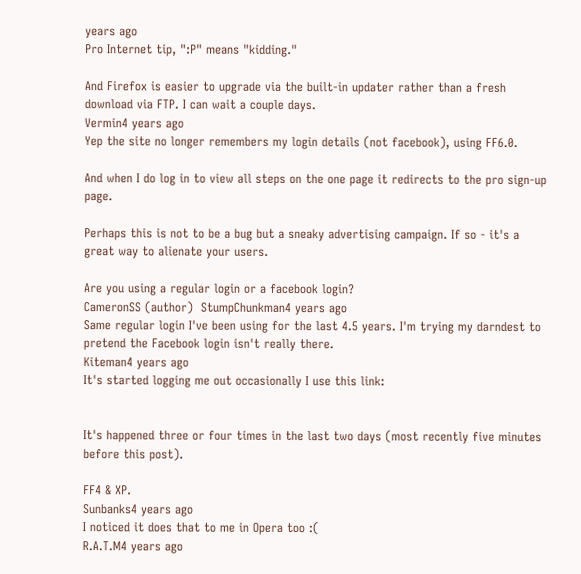years ago
Pro Internet tip, ":P" means "kidding."

And Firefox is easier to upgrade via the built-in updater rather than a fresh download via FTP. I can wait a couple days.
Vermin4 years ago
Yep the site no longer remembers my login details (not facebook), using FF6.0.

And when I do log in to view all steps on the one page it redirects to the pro sign-up page.

Perhaps this is not to be a bug but a sneaky advertising campaign. If so - it's a great way to alienate your users.

Are you using a regular login or a facebook login?
CameronSS (author)  StumpChunkman4 years ago
Same regular login I've been using for the last 4.5 years. I'm trying my darndest to pretend the Facebook login isn't really there.
Kiteman4 years ago
It's started logging me out occasionally I use this link:


It's happened three or four times in the last two days (most recently five minutes before this post).

FF4 & XP.
Sunbanks4 years ago
I noticed it does that to me in Opera too :(
R.A.T.M4 years ago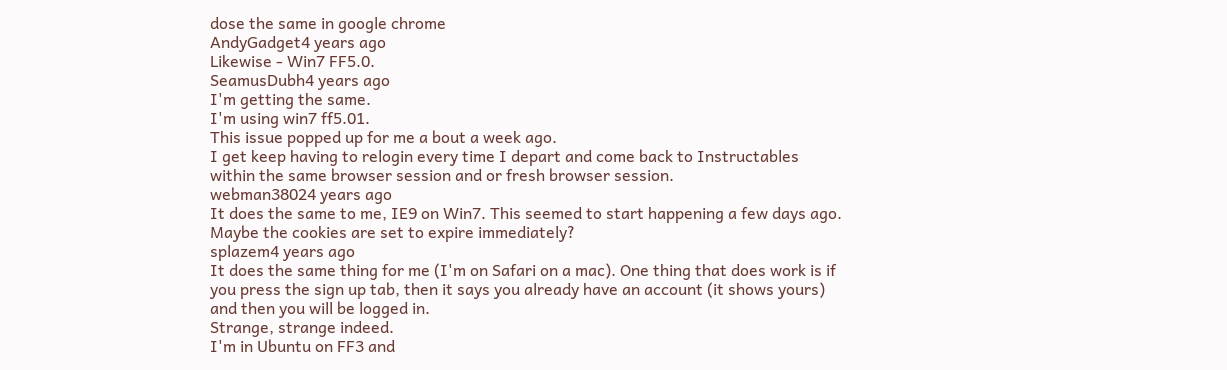dose the same in google chrome
AndyGadget4 years ago
Likewise - Win7 FF5.0.
SeamusDubh4 years ago
I'm getting the same.
I'm using win7 ff5.01.
This issue popped up for me a bout a week ago.
I get keep having to relogin every time I depart and come back to Instructables within the same browser session and or fresh browser session.
webman38024 years ago
It does the same to me, IE9 on Win7. This seemed to start happening a few days ago. Maybe the cookies are set to expire immediately?
splazem4 years ago
It does the same thing for me (I'm on Safari on a mac). One thing that does work is if you press the sign up tab, then it says you already have an account (it shows yours) and then you will be logged in.
Strange, strange indeed.
I'm in Ubuntu on FF3 and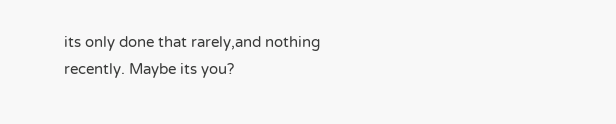its only done that rarely,and nothing recently. Maybe its you?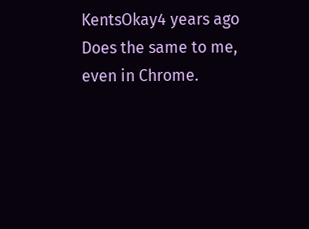KentsOkay4 years ago
Does the same to me, even in Chrome.